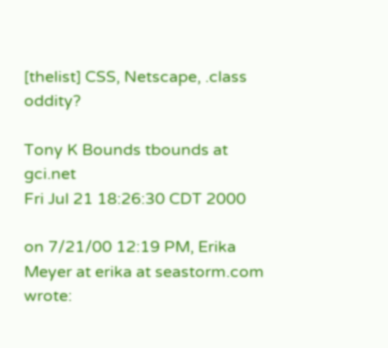[thelist] CSS, Netscape, .class oddity?

Tony K Bounds tbounds at gci.net
Fri Jul 21 18:26:30 CDT 2000

on 7/21/00 12:19 PM, Erika Meyer at erika at seastorm.com wrote: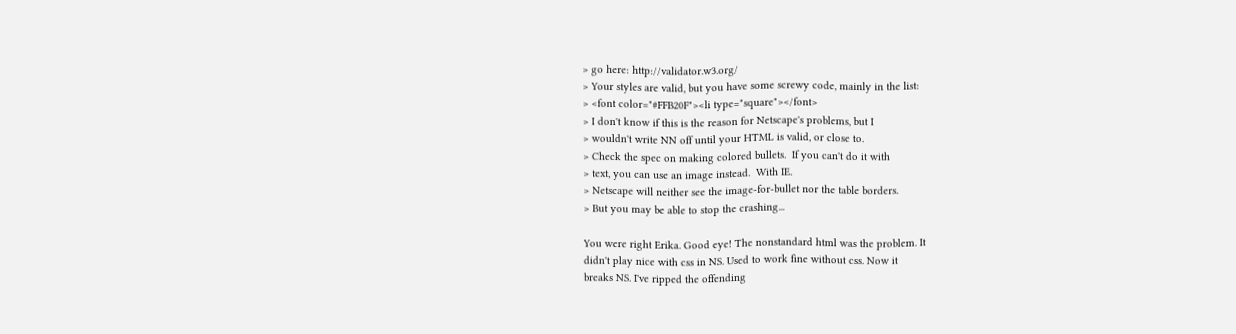> go here: http://validator.w3.org/
> Your styles are valid, but you have some screwy code, mainly in the list:
> <font color="#FFB20F"><li type="square"></font>
> I don't know if this is the reason for Netscape's problems, but I
> wouldn't write NN off until your HTML is valid, or close to.
> Check the spec on making colored bullets.  If you can't do it with
> text, you can use an image instead.  With IE.
> Netscape will neither see the image-for-bullet nor the table borders.
> But you may be able to stop the crashing...

You were right Erika. Good eye! The nonstandard html was the problem. It
didn't play nice with css in NS. Used to work fine without css. Now it
breaks NS. I've ripped the offending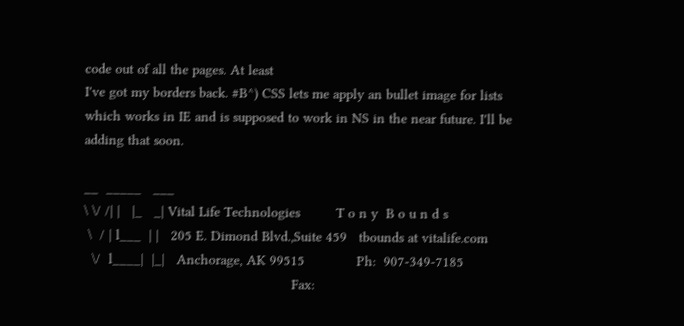code out of all the pages. At least
I've got my borders back. #B^) CSS lets me apply an bullet image for lists
which works in IE and is supposed to work in NS in the near future. I'll be
adding that soon.

__  _____   ___
\ \/ /| |   |_   _| Vital Life Technologies         T o n y  B o u n d s
 \  / | l___  | |   205 E. Dimond Blvd.,Suite 459   tbounds at vitalife.com
  \/  l____|  |_|   Anchorage, AK 99515             Ph:  907-349-7185
                                                    Fax: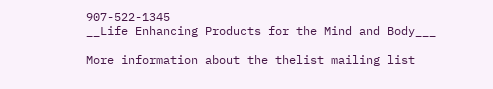907-522-1345
__Life Enhancing Products for the Mind and Body___

More information about the thelist mailing list